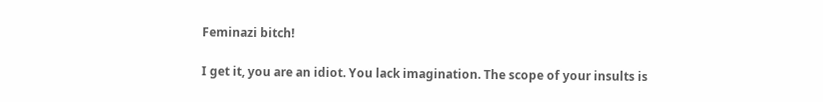Feminazi bitch!

I get it, you are an idiot. You lack imagination. The scope of your insults is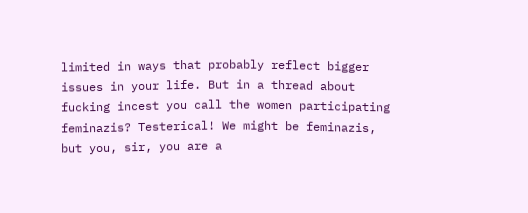limited in ways that probably reflect bigger issues in your life. But in a thread about fucking incest you call the women participating feminazis? Testerical! We might be feminazis, but you, sir, you are a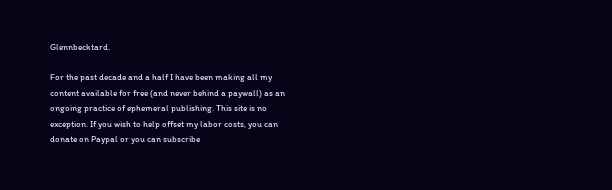Glennbecktard.

For the past decade and a half I have been making all my content available for free (and never behind a paywall) as an ongoing practice of ephemeral publishing. This site is no exception. If you wish to help offset my labor costs, you can donate on Paypal or you can subscribe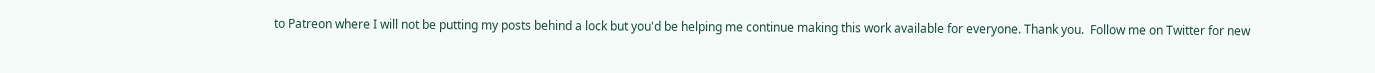to Patreon where I will not be putting my posts behind a lock but you'd be helping me continue making this work available for everyone. Thank you.  Follow me on Twitter for new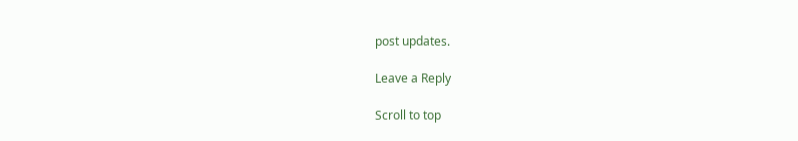post updates.

Leave a Reply

Scroll to top